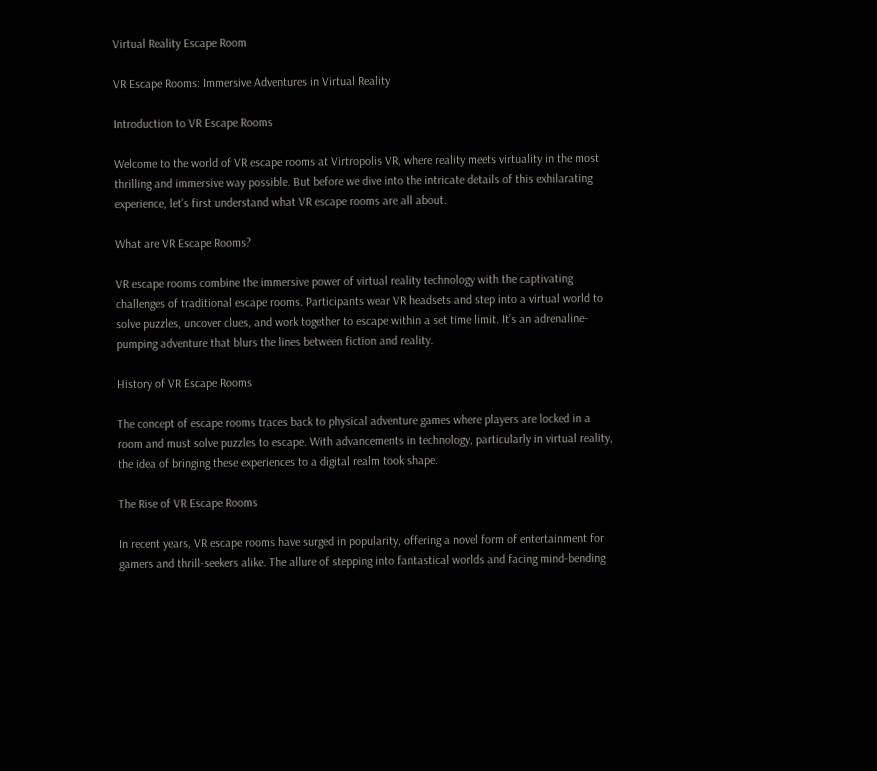Virtual Reality Escape Room

VR Escape Rooms: Immersive Adventures in Virtual Reality

Introduction to VR Escape Rooms

Welcome to the world of VR escape rooms at Virtropolis VR, where reality meets virtuality in the most thrilling and immersive way possible. But before we dive into the intricate details of this exhilarating experience, let’s first understand what VR escape rooms are all about.

What are VR Escape Rooms?

VR escape rooms combine the immersive power of virtual reality technology with the captivating challenges of traditional escape rooms. Participants wear VR headsets and step into a virtual world to solve puzzles, uncover clues, and work together to escape within a set time limit. It’s an adrenaline-pumping adventure that blurs the lines between fiction and reality.

History of VR Escape Rooms

The concept of escape rooms traces back to physical adventure games where players are locked in a room and must solve puzzles to escape. With advancements in technology, particularly in virtual reality, the idea of bringing these experiences to a digital realm took shape.

The Rise of VR Escape Rooms

In recent years, VR escape rooms have surged in popularity, offering a novel form of entertainment for gamers and thrill-seekers alike. The allure of stepping into fantastical worlds and facing mind-bending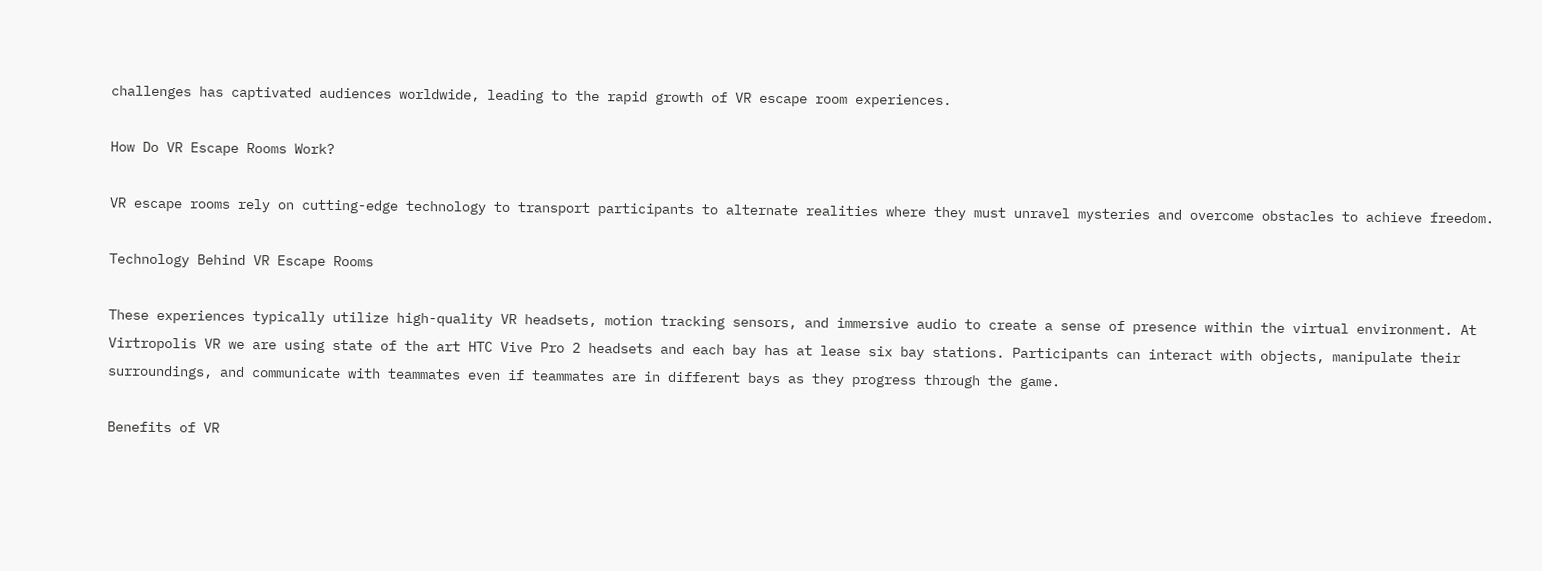challenges has captivated audiences worldwide, leading to the rapid growth of VR escape room experiences.

How Do VR Escape Rooms Work?

VR escape rooms rely on cutting-edge technology to transport participants to alternate realities where they must unravel mysteries and overcome obstacles to achieve freedom.

Technology Behind VR Escape Rooms

These experiences typically utilize high-quality VR headsets, motion tracking sensors, and immersive audio to create a sense of presence within the virtual environment. At Virtropolis VR we are using state of the art HTC Vive Pro 2 headsets and each bay has at lease six bay stations. Participants can interact with objects, manipulate their surroundings, and communicate with teammates even if teammates are in different bays as they progress through the game.

Benefits of VR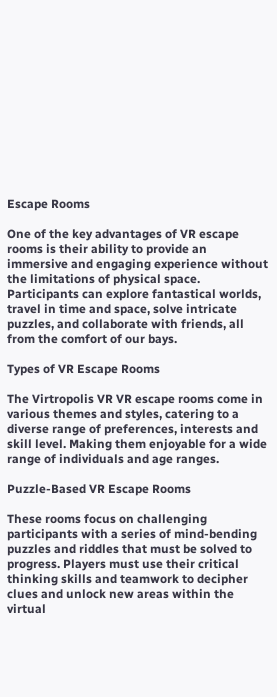Escape Rooms

One of the key advantages of VR escape rooms is their ability to provide an immersive and engaging experience without the limitations of physical space. Participants can explore fantastical worlds, travel in time and space, solve intricate puzzles, and collaborate with friends, all from the comfort of our bays.

Types of VR Escape Rooms

The Virtropolis VR VR escape rooms come in various themes and styles, catering to a diverse range of preferences, interests and skill level. Making them enjoyable for a wide range of individuals and age ranges.

Puzzle-Based VR Escape Rooms

These rooms focus on challenging participants with a series of mind-bending puzzles and riddles that must be solved to progress. Players must use their critical thinking skills and teamwork to decipher clues and unlock new areas within the virtual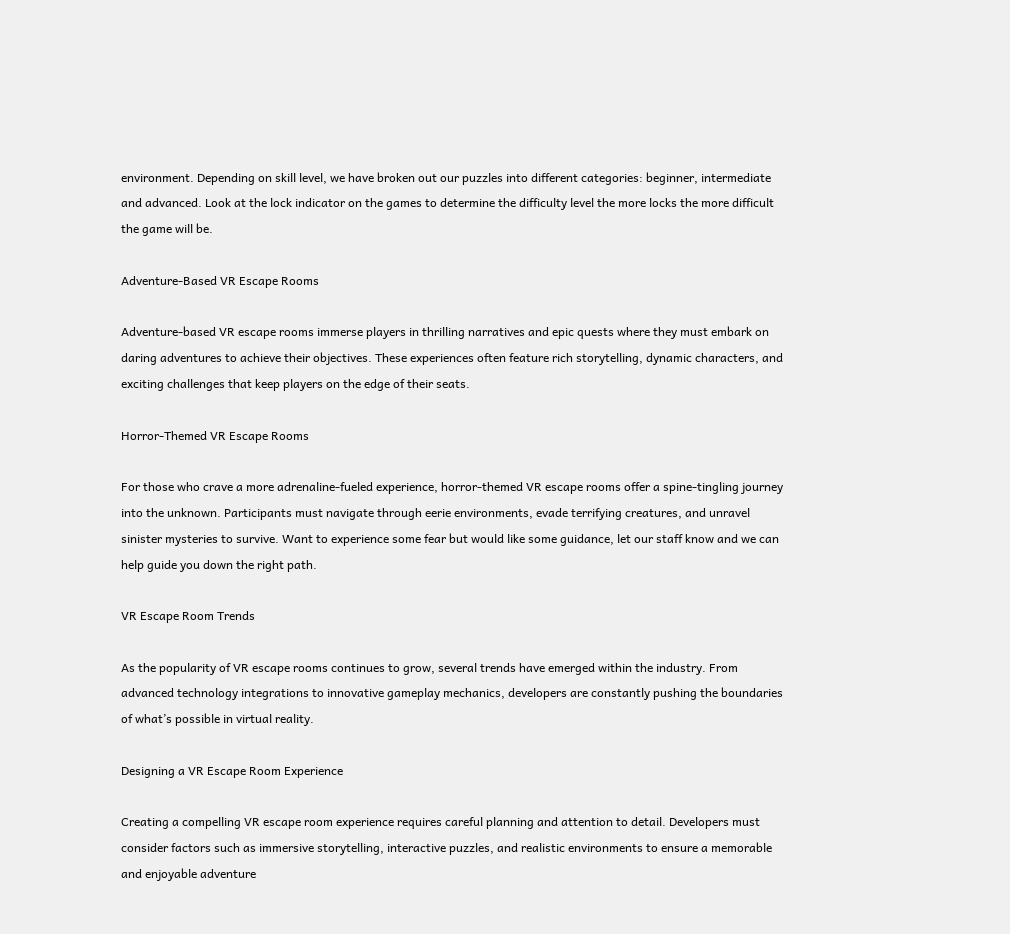environment. Depending on skill level, we have broken out our puzzles into different categories: beginner, intermediate and advanced. Look at the lock indicator on the games to determine the difficulty level the more locks the more difficult the game will be.

Adventure-Based VR Escape Rooms

Adventure-based VR escape rooms immerse players in thrilling narratives and epic quests where they must embark on daring adventures to achieve their objectives. These experiences often feature rich storytelling, dynamic characters, and exciting challenges that keep players on the edge of their seats.

Horror-Themed VR Escape Rooms

For those who crave a more adrenaline-fueled experience, horror-themed VR escape rooms offer a spine-tingling journey into the unknown. Participants must navigate through eerie environments, evade terrifying creatures, and unravel sinister mysteries to survive. Want to experience some fear but would like some guidance, let our staff know and we can help guide you down the right path.

VR Escape Room Trends

As the popularity of VR escape rooms continues to grow, several trends have emerged within the industry. From advanced technology integrations to innovative gameplay mechanics, developers are constantly pushing the boundaries of what’s possible in virtual reality.

Designing a VR Escape Room Experience

Creating a compelling VR escape room experience requires careful planning and attention to detail. Developers must consider factors such as immersive storytelling, interactive puzzles, and realistic environments to ensure a memorable and enjoyable adventure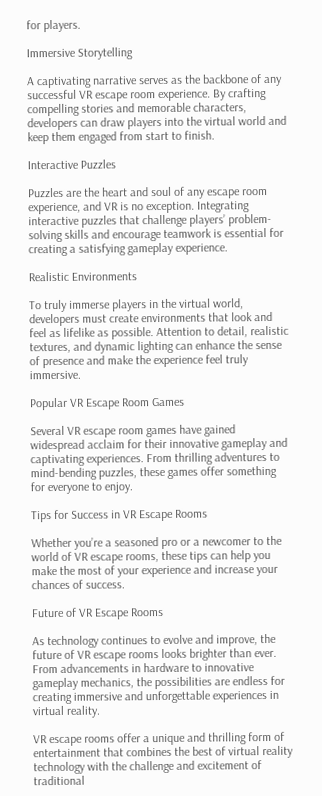for players.

Immersive Storytelling

A captivating narrative serves as the backbone of any successful VR escape room experience. By crafting compelling stories and memorable characters, developers can draw players into the virtual world and keep them engaged from start to finish.

Interactive Puzzles

Puzzles are the heart and soul of any escape room experience, and VR is no exception. Integrating interactive puzzles that challenge players’ problem-solving skills and encourage teamwork is essential for creating a satisfying gameplay experience.

Realistic Environments

To truly immerse players in the virtual world, developers must create environments that look and feel as lifelike as possible. Attention to detail, realistic textures, and dynamic lighting can enhance the sense of presence and make the experience feel truly immersive.

Popular VR Escape Room Games

Several VR escape room games have gained widespread acclaim for their innovative gameplay and captivating experiences. From thrilling adventures to mind-bending puzzles, these games offer something for everyone to enjoy.

Tips for Success in VR Escape Rooms

Whether you’re a seasoned pro or a newcomer to the world of VR escape rooms, these tips can help you make the most of your experience and increase your chances of success.

Future of VR Escape Rooms

As technology continues to evolve and improve, the future of VR escape rooms looks brighter than ever. From advancements in hardware to innovative gameplay mechanics, the possibilities are endless for creating immersive and unforgettable experiences in virtual reality.

VR escape rooms offer a unique and thrilling form of entertainment that combines the best of virtual reality technology with the challenge and excitement of traditional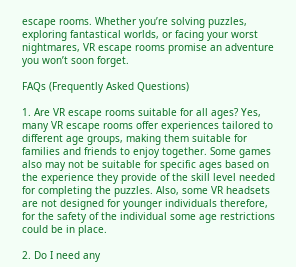escape rooms. Whether you’re solving puzzles, exploring fantastical worlds, or facing your worst nightmares, VR escape rooms promise an adventure you won’t soon forget.

FAQs (Frequently Asked Questions)

1. Are VR escape rooms suitable for all ages? Yes, many VR escape rooms offer experiences tailored to different age groups, making them suitable for families and friends to enjoy together. Some games also may not be suitable for specific ages based on the experience they provide of the skill level needed for completing the puzzles. Also, some VR headsets are not designed for younger individuals therefore, for the safety of the individual some age restrictions could be in place.

2. Do I need any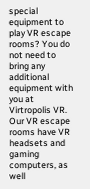special equipment to play VR escape rooms? You do not need to bring any additional equipment with you at Virtropolis VR. Our VR escape rooms have VR headsets and gaming computers, as well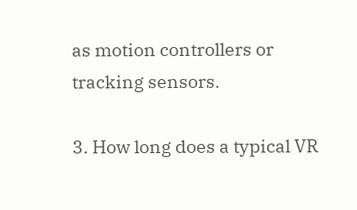as motion controllers or tracking sensors.

3. How long does a typical VR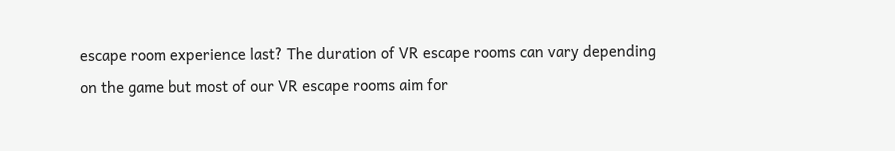escape room experience last? The duration of VR escape rooms can vary depending on the game but most of our VR escape rooms aim for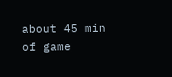about 45 min of game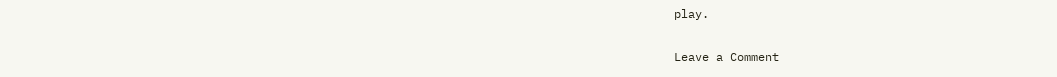play.

Leave a Comment